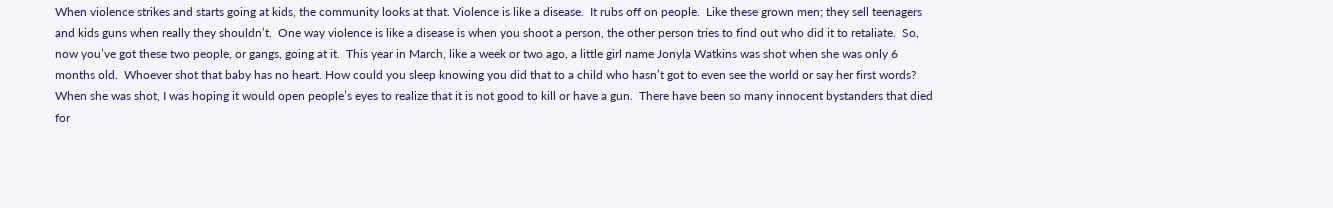When violence strikes and starts going at kids, the community looks at that. Violence is like a disease.  It rubs off on people.  Like these grown men; they sell teenagers and kids guns when really they shouldn’t.  One way violence is like a disease is when you shoot a person, the other person tries to find out who did it to retaliate.  So, now you’ve got these two people, or gangs, going at it.  This year in March, like a week or two ago, a little girl name Jonyla Watkins was shot when she was only 6 months old.  Whoever shot that baby has no heart. How could you sleep knowing you did that to a child who hasn’t got to even see the world or say her first words?  When she was shot, I was hoping it would open people’s eyes to realize that it is not good to kill or have a gun.  There have been so many innocent bystanders that died for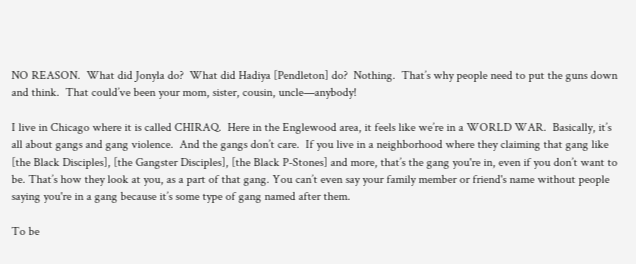NO REASON.  What did Jonyla do?  What did Hadiya [Pendleton] do?  Nothing.  That’s why people need to put the guns down and think.  That could’ve been your mom, sister, cousin, uncle—anybody!

I live in Chicago where it is called CHIRAQ.  Here in the Englewood area, it feels like we’re in a WORLD WAR.  Basically, it’s all about gangs and gang violence.  And the gangs don’t care.  If you live in a neighborhood where they claiming that gang like [the Black Disciples], [the Gangster Disciples], [the Black P-Stones] and more, that’s the gang you're in, even if you don’t want to be. That’s how they look at you, as a part of that gang. You can’t even say your family member or friend's name without people saying you're in a gang because it’s some type of gang named after them.

To be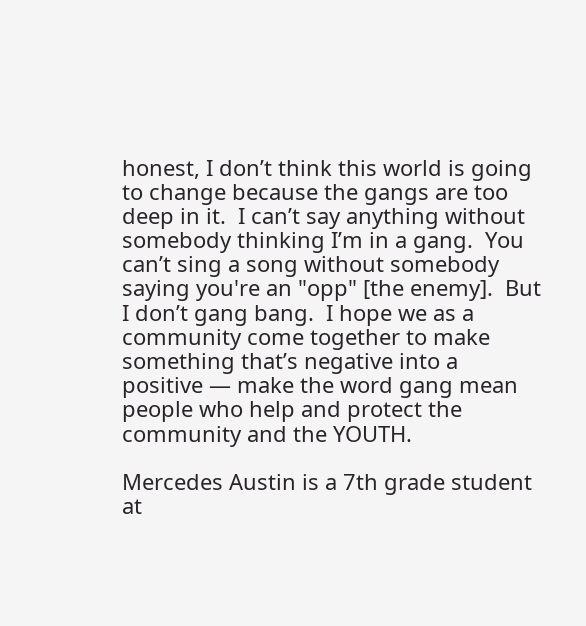honest, I don’t think this world is going to change because the gangs are too deep in it.  I can’t say anything without somebody thinking I’m in a gang.  You can’t sing a song without somebody saying you're an "opp" [the enemy].  But I don’t gang bang.  I hope we as a community come together to make something that’s negative into a positive — make the word gang mean people who help and protect the community and the YOUTH.

Mercedes Austin is a 7th grade student at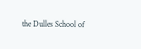the Dulles School of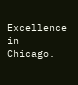Excellence in Chicago.